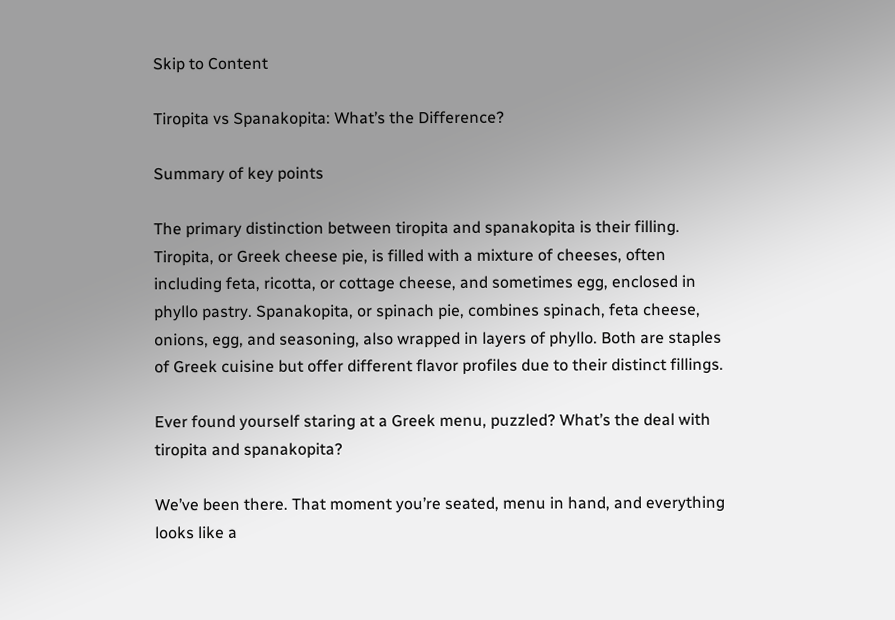Skip to Content

Tiropita vs Spanakopita: What’s the Difference?

Summary of key points

The primary distinction between tiropita and spanakopita is their filling. Tiropita, or Greek cheese pie, is filled with a mixture of cheeses, often including feta, ricotta, or cottage cheese, and sometimes egg, enclosed in phyllo pastry. Spanakopita, or spinach pie, combines spinach, feta cheese, onions, egg, and seasoning, also wrapped in layers of phyllo. Both are staples of Greek cuisine but offer different flavor profiles due to their distinct fillings.

Ever found yourself staring at a Greek menu, puzzled? What’s the deal with tiropita and spanakopita?

We’ve been there. That moment you’re seated, menu in hand, and everything looks like a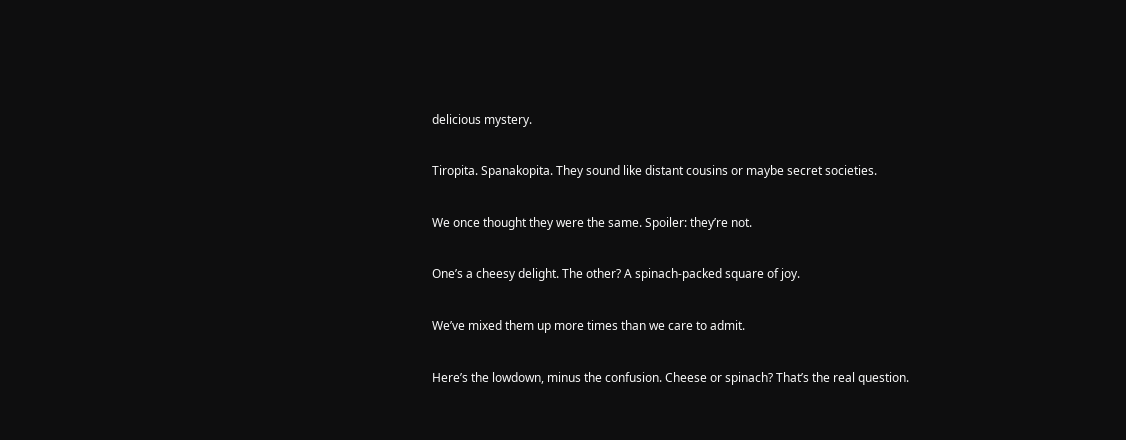delicious mystery.

Tiropita. Spanakopita. They sound like distant cousins or maybe secret societies.

We once thought they were the same. Spoiler: they’re not.

One’s a cheesy delight. The other? A spinach-packed square of joy.

We’ve mixed them up more times than we care to admit.

Here’s the lowdown, minus the confusion. Cheese or spinach? That’s the real question.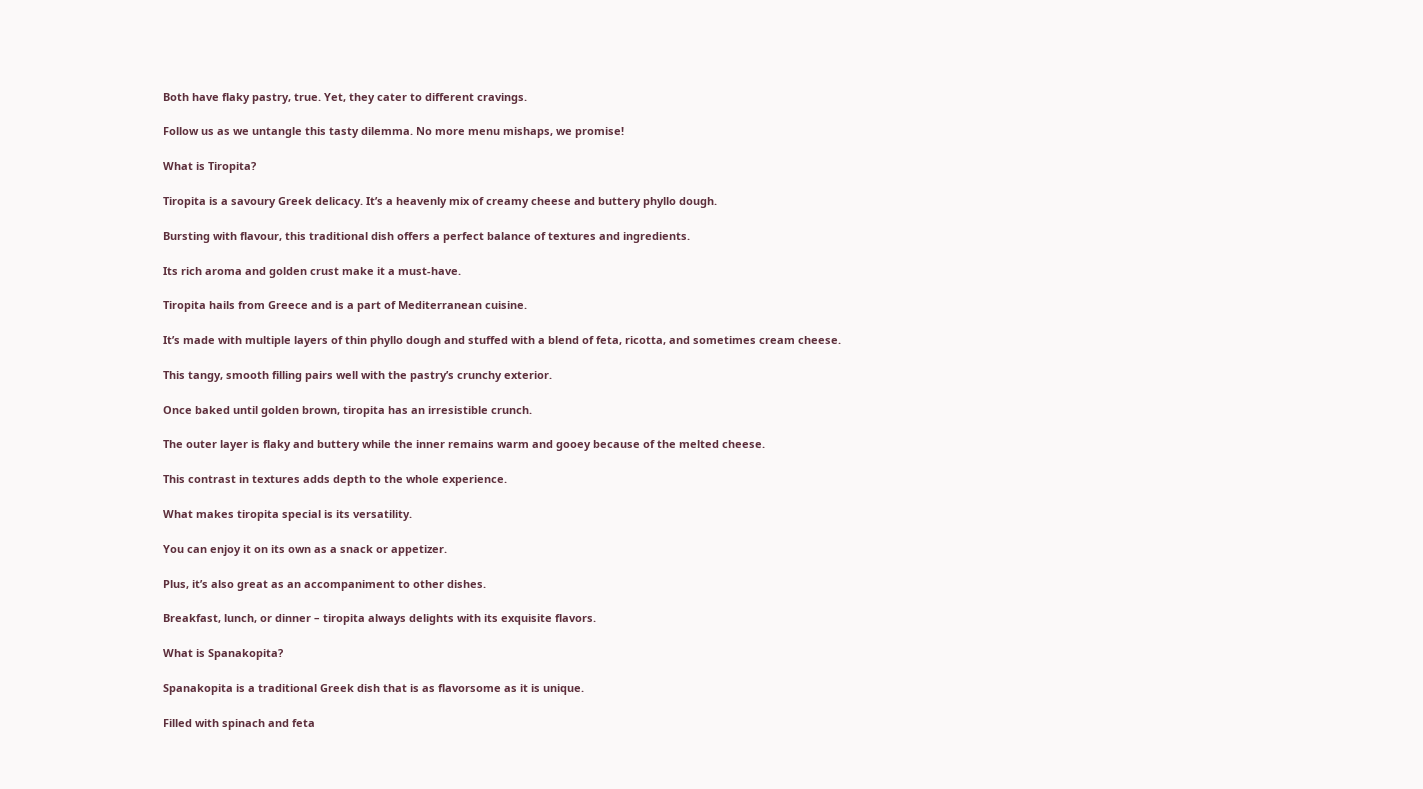Both have flaky pastry, true. Yet, they cater to different cravings.

Follow us as we untangle this tasty dilemma. No more menu mishaps, we promise!

What is Tiropita?

Tiropita is a savoury Greek delicacy. It’s a heavenly mix of creamy cheese and buttery phyllo dough.

Bursting with flavour, this traditional dish offers a perfect balance of textures and ingredients.

Its rich aroma and golden crust make it a must-have.

Tiropita hails from Greece and is a part of Mediterranean cuisine.

It’s made with multiple layers of thin phyllo dough and stuffed with a blend of feta, ricotta, and sometimes cream cheese.

This tangy, smooth filling pairs well with the pastry’s crunchy exterior.

Once baked until golden brown, tiropita has an irresistible crunch.

The outer layer is flaky and buttery while the inner remains warm and gooey because of the melted cheese.

This contrast in textures adds depth to the whole experience.

What makes tiropita special is its versatility.

You can enjoy it on its own as a snack or appetizer.

Plus, it’s also great as an accompaniment to other dishes.

Breakfast, lunch, or dinner – tiropita always delights with its exquisite flavors.

What is Spanakopita?

Spanakopita is a traditional Greek dish that is as flavorsome as it is unique.

Filled with spinach and feta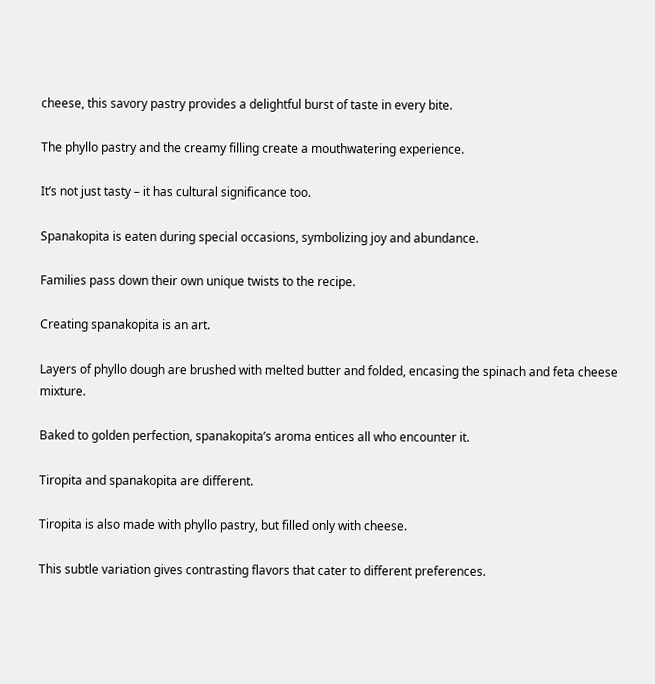cheese, this savory pastry provides a delightful burst of taste in every bite.

The phyllo pastry and the creamy filling create a mouthwatering experience.

It’s not just tasty – it has cultural significance too.

Spanakopita is eaten during special occasions, symbolizing joy and abundance.

Families pass down their own unique twists to the recipe.

Creating spanakopita is an art.

Layers of phyllo dough are brushed with melted butter and folded, encasing the spinach and feta cheese mixture.

Baked to golden perfection, spanakopita’s aroma entices all who encounter it.

Tiropita and spanakopita are different.

Tiropita is also made with phyllo pastry, but filled only with cheese.

This subtle variation gives contrasting flavors that cater to different preferences.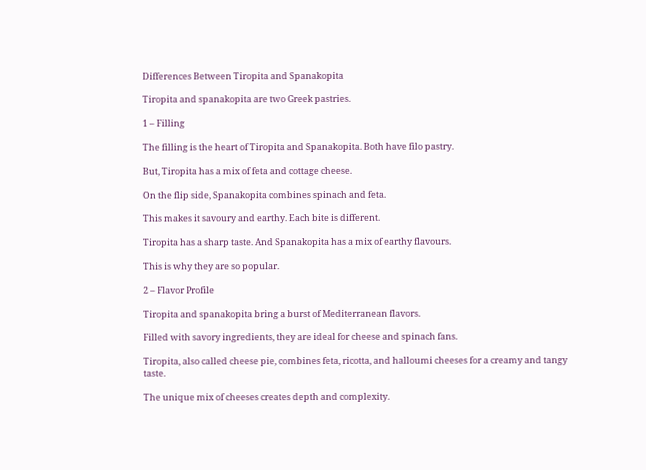Differences Between Tiropita and Spanakopita

Tiropita and spanakopita are two Greek pastries.

1 – Filling

The filling is the heart of Tiropita and Spanakopita. Both have filo pastry.

But, Tiropita has a mix of feta and cottage cheese.

On the flip side, Spanakopita combines spinach and feta.

This makes it savoury and earthy. Each bite is different.

Tiropita has a sharp taste. And Spanakopita has a mix of earthy flavours.

This is why they are so popular.

2 – Flavor Profile

Tiropita and spanakopita bring a burst of Mediterranean flavors.

Filled with savory ingredients, they are ideal for cheese and spinach fans.

Tiropita, also called cheese pie, combines feta, ricotta, and halloumi cheeses for a creamy and tangy taste.

The unique mix of cheeses creates depth and complexity.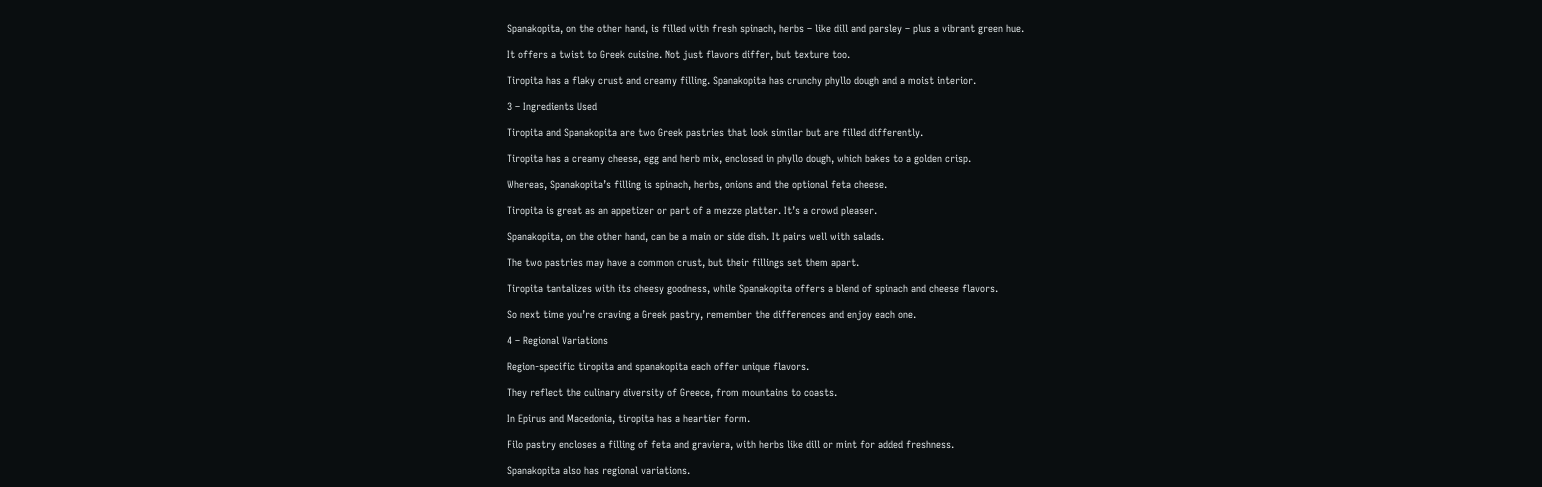Spanakopita, on the other hand, is filled with fresh spinach, herbs – like dill and parsley – plus a vibrant green hue.

It offers a twist to Greek cuisine. Not just flavors differ, but texture too.

Tiropita has a flaky crust and creamy filling. Spanakopita has crunchy phyllo dough and a moist interior.

3 – Ingredients Used

Tiropita and Spanakopita are two Greek pastries that look similar but are filled differently.

Tiropita has a creamy cheese, egg and herb mix, enclosed in phyllo dough, which bakes to a golden crisp.

Whereas, Spanakopita’s filling is spinach, herbs, onions and the optional feta cheese.

Tiropita is great as an appetizer or part of a mezze platter. It’s a crowd pleaser.

Spanakopita, on the other hand, can be a main or side dish. It pairs well with salads.

The two pastries may have a common crust, but their fillings set them apart.

Tiropita tantalizes with its cheesy goodness, while Spanakopita offers a blend of spinach and cheese flavors.

So next time you’re craving a Greek pastry, remember the differences and enjoy each one.

4 – Regional Variations

Region-specific tiropita and spanakopita each offer unique flavors.

They reflect the culinary diversity of Greece, from mountains to coasts.

In Epirus and Macedonia, tiropita has a heartier form.

Filo pastry encloses a filling of feta and graviera, with herbs like dill or mint for added freshness.

Spanakopita also has regional variations.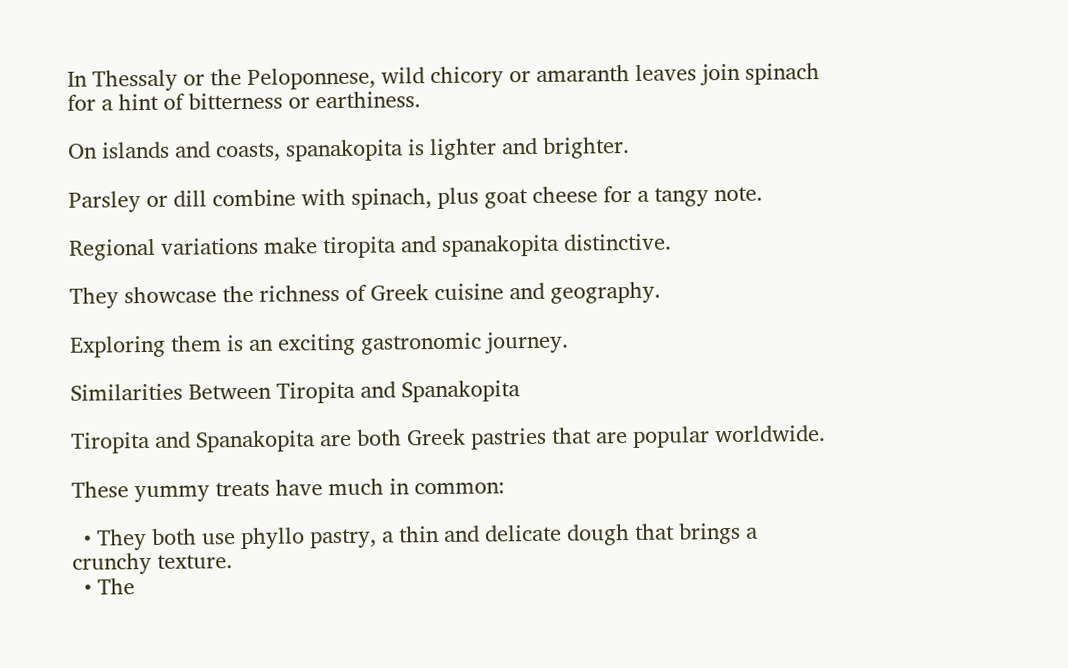In Thessaly or the Peloponnese, wild chicory or amaranth leaves join spinach for a hint of bitterness or earthiness.

On islands and coasts, spanakopita is lighter and brighter.

Parsley or dill combine with spinach, plus goat cheese for a tangy note.

Regional variations make tiropita and spanakopita distinctive.

They showcase the richness of Greek cuisine and geography.

Exploring them is an exciting gastronomic journey.

Similarities Between Tiropita and Spanakopita

Tiropita and Spanakopita are both Greek pastries that are popular worldwide.

These yummy treats have much in common:

  • They both use phyllo pastry, a thin and delicate dough that brings a crunchy texture.
  • The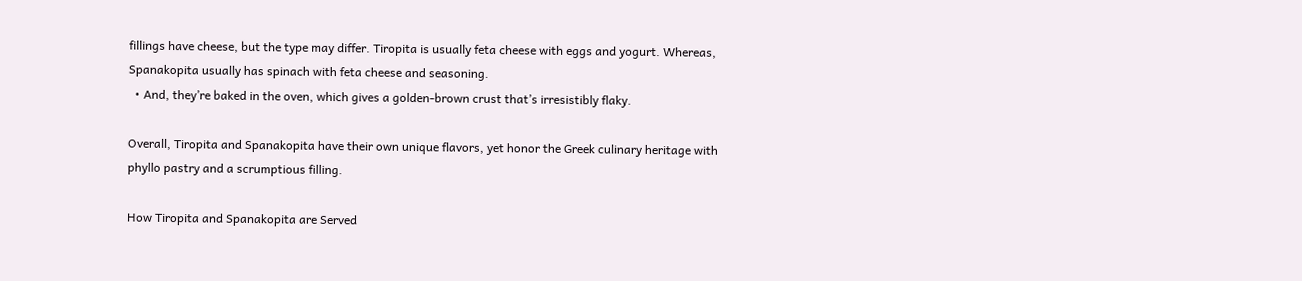fillings have cheese, but the type may differ. Tiropita is usually feta cheese with eggs and yogurt. Whereas, Spanakopita usually has spinach with feta cheese and seasoning.
  • And, they’re baked in the oven, which gives a golden-brown crust that’s irresistibly flaky.

Overall, Tiropita and Spanakopita have their own unique flavors, yet honor the Greek culinary heritage with phyllo pastry and a scrumptious filling.

How Tiropita and Spanakopita are Served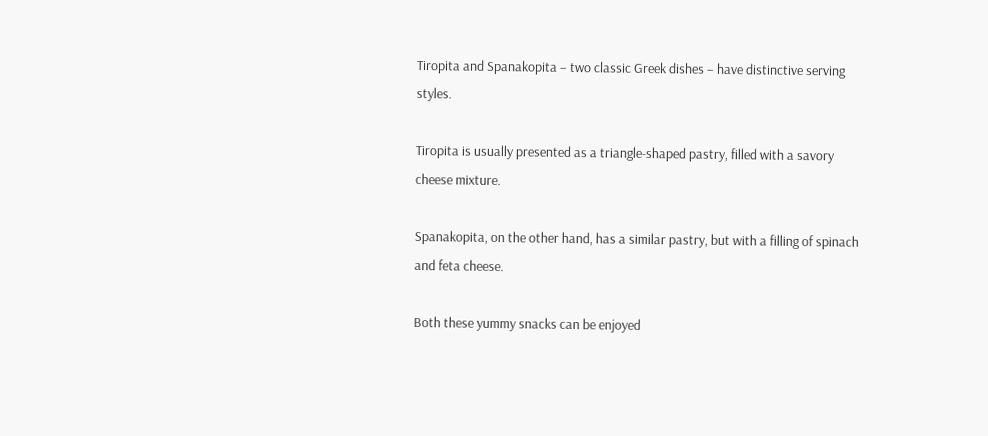Tiropita and Spanakopita – two classic Greek dishes – have distinctive serving styles.

Tiropita is usually presented as a triangle-shaped pastry, filled with a savory cheese mixture.

Spanakopita, on the other hand, has a similar pastry, but with a filling of spinach and feta cheese.

Both these yummy snacks can be enjoyed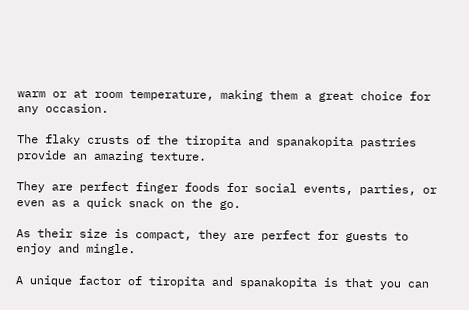warm or at room temperature, making them a great choice for any occasion.

The flaky crusts of the tiropita and spanakopita pastries provide an amazing texture.

They are perfect finger foods for social events, parties, or even as a quick snack on the go.

As their size is compact, they are perfect for guests to enjoy and mingle.

A unique factor of tiropita and spanakopita is that you can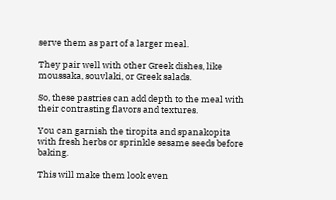serve them as part of a larger meal.

They pair well with other Greek dishes, like moussaka, souvlaki, or Greek salads.

So, these pastries can add depth to the meal with their contrasting flavors and textures.

You can garnish the tiropita and spanakopita with fresh herbs or sprinkle sesame seeds before baking.

This will make them look even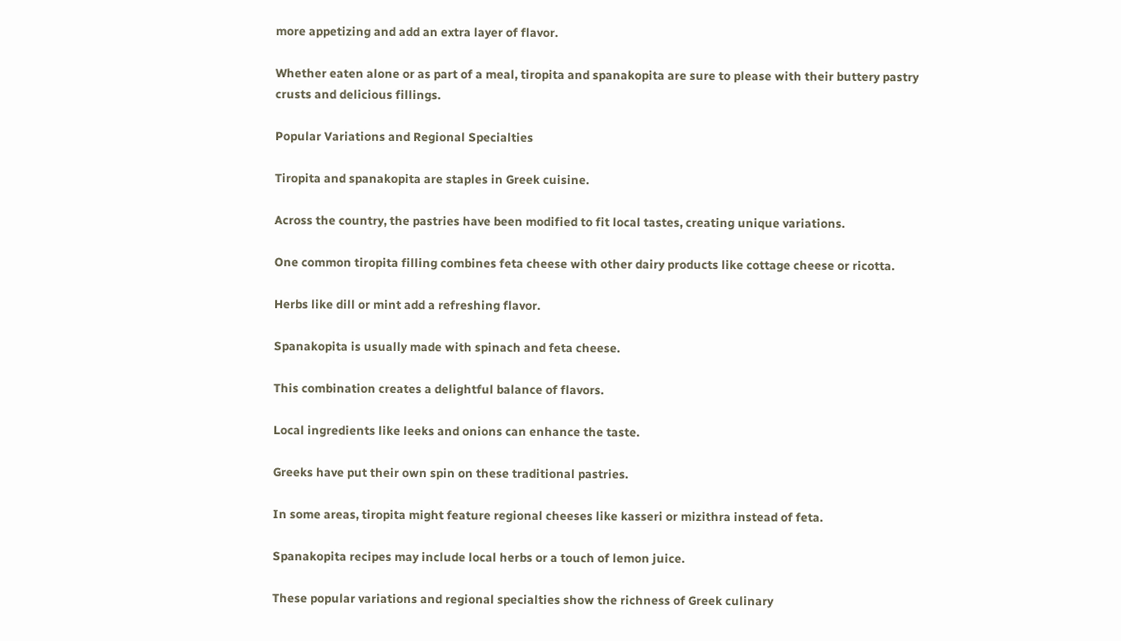more appetizing and add an extra layer of flavor.

Whether eaten alone or as part of a meal, tiropita and spanakopita are sure to please with their buttery pastry crusts and delicious fillings.

Popular Variations and Regional Specialties

Tiropita and spanakopita are staples in Greek cuisine.

Across the country, the pastries have been modified to fit local tastes, creating unique variations.

One common tiropita filling combines feta cheese with other dairy products like cottage cheese or ricotta.

Herbs like dill or mint add a refreshing flavor.

Spanakopita is usually made with spinach and feta cheese.

This combination creates a delightful balance of flavors.

Local ingredients like leeks and onions can enhance the taste.

Greeks have put their own spin on these traditional pastries.

In some areas, tiropita might feature regional cheeses like kasseri or mizithra instead of feta.

Spanakopita recipes may include local herbs or a touch of lemon juice.

These popular variations and regional specialties show the richness of Greek culinary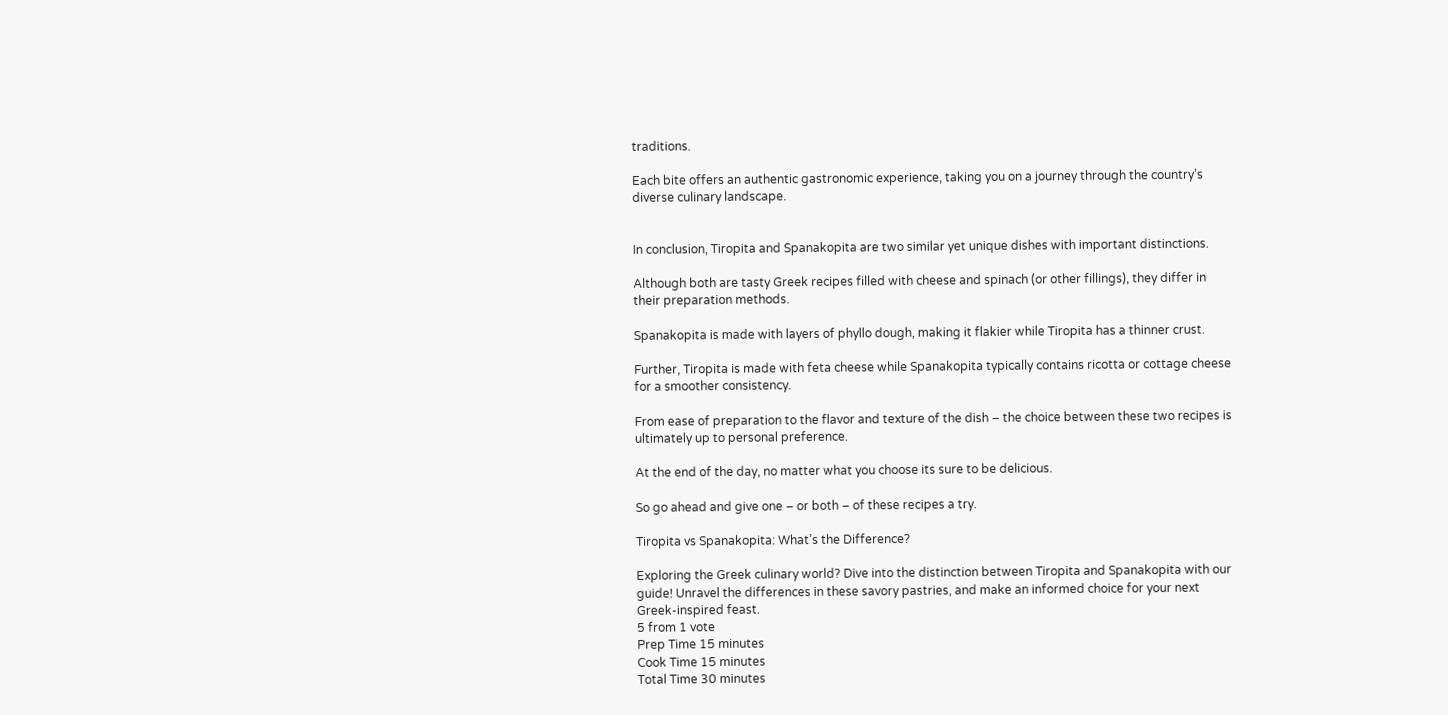traditions.

Each bite offers an authentic gastronomic experience, taking you on a journey through the country’s diverse culinary landscape.


In conclusion, Tiropita and Spanakopita are two similar yet unique dishes with important distinctions.

Although both are tasty Greek recipes filled with cheese and spinach (or other fillings), they differ in their preparation methods.

Spanakopita is made with layers of phyllo dough, making it flakier while Tiropita has a thinner crust.

Further, Tiropita is made with feta cheese while Spanakopita typically contains ricotta or cottage cheese for a smoother consistency.

From ease of preparation to the flavor and texture of the dish – the choice between these two recipes is ultimately up to personal preference.

At the end of the day, no matter what you choose its sure to be delicious.

So go ahead and give one – or both – of these recipes a try.

Tiropita vs Spanakopita: What’s the Difference?

Exploring the Greek culinary world? Dive into the distinction between Tiropita and Spanakopita with our guide! Unravel the differences in these savory pastries, and make an informed choice for your next Greek-inspired feast.
5 from 1 vote
Prep Time 15 minutes
Cook Time 15 minutes
Total Time 30 minutes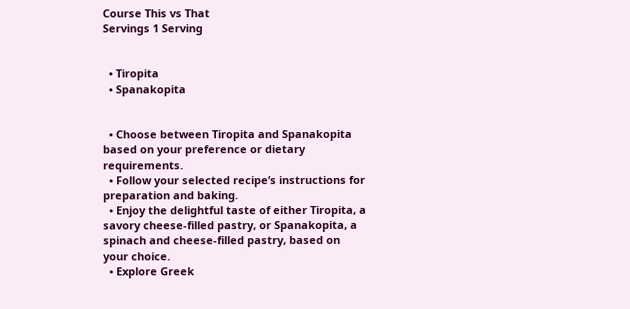Course This vs That
Servings 1 Serving


  • Tiropita
  • Spanakopita


  • Choose between Tiropita and Spanakopita based on your preference or dietary requirements.
  • Follow your selected recipe’s instructions for preparation and baking.
  • Enjoy the delightful taste of either Tiropita, a savory cheese-filled pastry, or Spanakopita, a spinach and cheese-filled pastry, based on your choice.
  • Explore Greek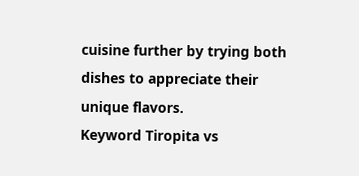cuisine further by trying both dishes to appreciate their unique flavors.
Keyword Tiropita vs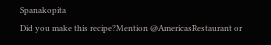Spanakopita
Did you make this recipe?Mention @AmericasRestaurant or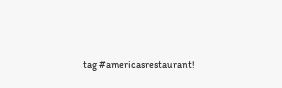tag #americasrestaurant!